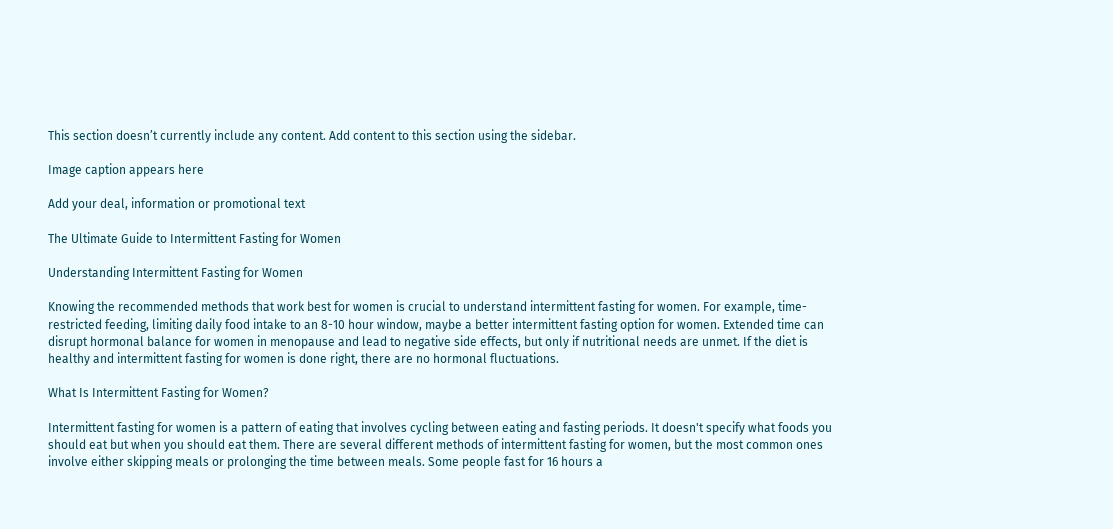This section doesn’t currently include any content. Add content to this section using the sidebar.

Image caption appears here

Add your deal, information or promotional text

The Ultimate Guide to Intermittent Fasting for Women

Understanding Intermittent Fasting for Women

Knowing the recommended methods that work best for women is crucial to understand intermittent fasting for women. For example, time-restricted feeding, limiting daily food intake to an 8-10 hour window, maybe a better intermittent fasting option for women. Extended time can disrupt hormonal balance for women in menopause and lead to negative side effects, but only if nutritional needs are unmet. If the diet is healthy and intermittent fasting for women is done right, there are no hormonal fluctuations.

What Is Intermittent Fasting for Women?

Intermittent fasting for women is a pattern of eating that involves cycling between eating and fasting periods. It doesn't specify what foods you should eat but when you should eat them. There are several different methods of intermittent fasting for women, but the most common ones involve either skipping meals or prolonging the time between meals. Some people fast for 16 hours a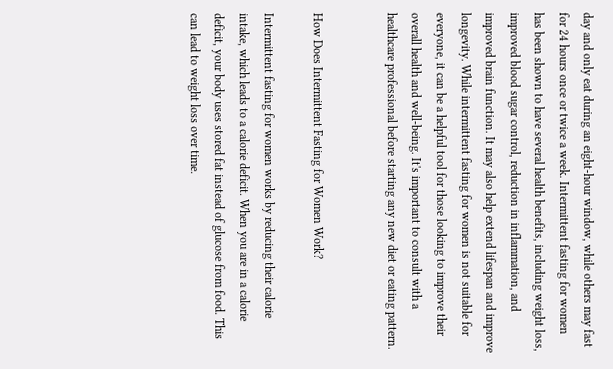day and only eat during an eight-hour window, while others may fast for 24 hours once or twice a week. Intermittent fasting for women has been shown to have several health benefits, including weight loss, improved blood sugar control, reduction in inflammation, and improved brain function. It may also help extend lifespan and improve longevity. While intermittent fasting for women is not suitable for everyone, it can be a helpful tool for those looking to improve their overall health and well-being. It's important to consult with a healthcare professional before starting any new diet or eating pattern.


How Does Intermittent Fasting for Women Work?

Intermittent fasting for women works by reducing their calorie intake, which leads to a calorie deficit. When you are in a calorie deficit, your body uses stored fat instead of glucose from food. This can lead to weight loss over time.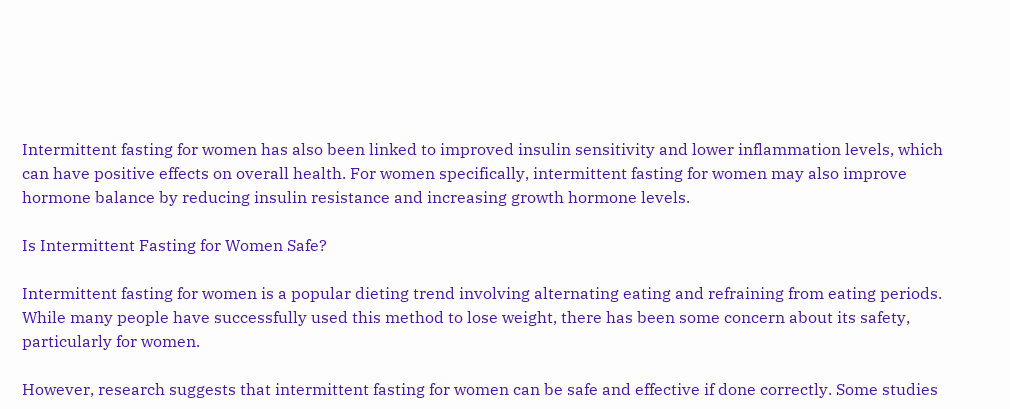Intermittent fasting for women has also been linked to improved insulin sensitivity and lower inflammation levels, which can have positive effects on overall health. For women specifically, intermittent fasting for women may also improve hormone balance by reducing insulin resistance and increasing growth hormone levels.

Is Intermittent Fasting for Women Safe?

Intermittent fasting for women is a popular dieting trend involving alternating eating and refraining from eating periods. While many people have successfully used this method to lose weight, there has been some concern about its safety, particularly for women.

However, research suggests that intermittent fasting for women can be safe and effective if done correctly. Some studies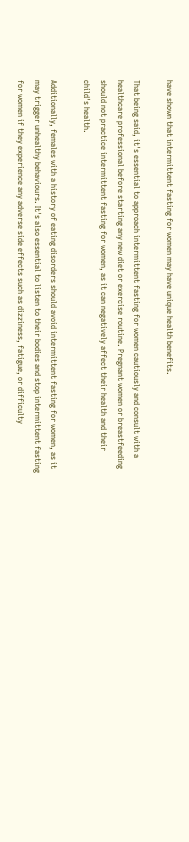have shown that intermittent fasting for women may have unique health benefits.

That being said, it's essential to approach intermittent fasting for women cautiously and consult with a healthcare professional before starting any new diet or exercise routine. Pregnant women or breastfeeding should not practice intermittent fasting for women, as it can negatively affect their health and their child's health.

Additionally, females with a history of eating disorders should avoid intermittent fasting for women, as it may trigger unhealthy behaviours. It's also essential to listen to their bodies and stop intermittent fasting for women if they experience any adverse side effects such as dizziness, fatigue, or difficulty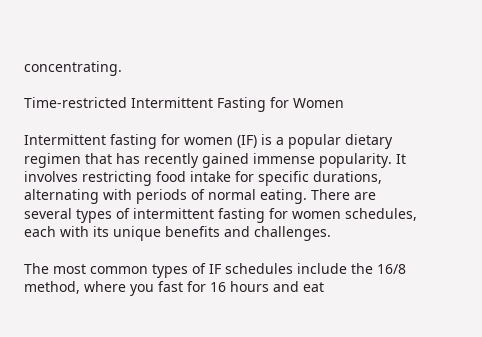concentrating.

Time-restricted Intermittent Fasting for Women

Intermittent fasting for women (IF) is a popular dietary regimen that has recently gained immense popularity. It involves restricting food intake for specific durations, alternating with periods of normal eating. There are several types of intermittent fasting for women schedules, each with its unique benefits and challenges.

The most common types of IF schedules include the 16/8 method, where you fast for 16 hours and eat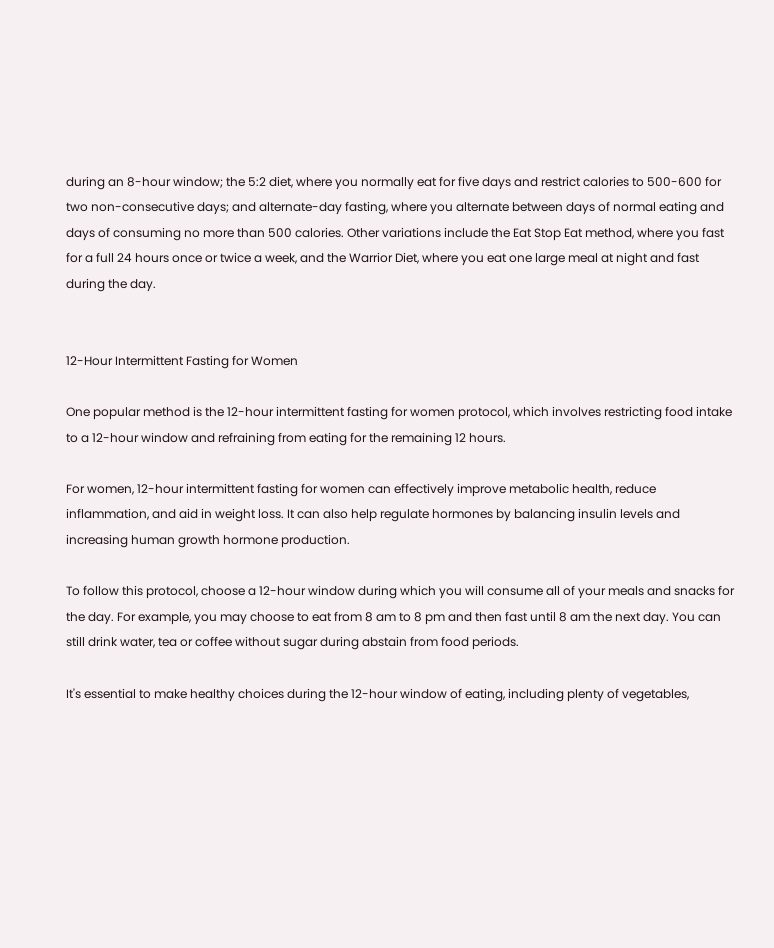during an 8-hour window; the 5:2 diet, where you normally eat for five days and restrict calories to 500-600 for two non-consecutive days; and alternate-day fasting, where you alternate between days of normal eating and days of consuming no more than 500 calories. Other variations include the Eat Stop Eat method, where you fast for a full 24 hours once or twice a week, and the Warrior Diet, where you eat one large meal at night and fast during the day.


12-Hour Intermittent Fasting for Women

One popular method is the 12-hour intermittent fasting for women protocol, which involves restricting food intake to a 12-hour window and refraining from eating for the remaining 12 hours.

For women, 12-hour intermittent fasting for women can effectively improve metabolic health, reduce inflammation, and aid in weight loss. It can also help regulate hormones by balancing insulin levels and increasing human growth hormone production.

To follow this protocol, choose a 12-hour window during which you will consume all of your meals and snacks for the day. For example, you may choose to eat from 8 am to 8 pm and then fast until 8 am the next day. You can still drink water, tea or coffee without sugar during abstain from food periods.

It's essential to make healthy choices during the 12-hour window of eating, including plenty of vegetables,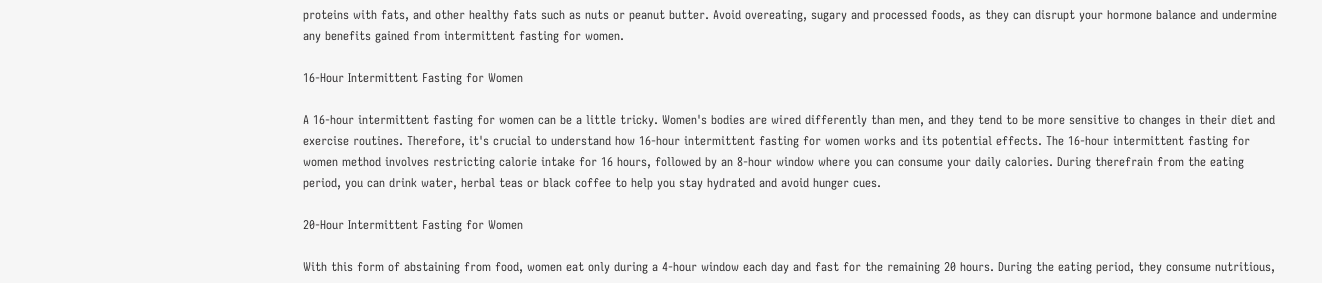proteins with fats, and other healthy fats such as nuts or peanut butter. Avoid overeating, sugary and processed foods, as they can disrupt your hormone balance and undermine any benefits gained from intermittent fasting for women.

16-Hour Intermittent Fasting for Women

A 16-hour intermittent fasting for women can be a little tricky. Women's bodies are wired differently than men, and they tend to be more sensitive to changes in their diet and exercise routines. Therefore, it's crucial to understand how 16-hour intermittent fasting for women works and its potential effects. The 16-hour intermittent fasting for women method involves restricting calorie intake for 16 hours, followed by an 8-hour window where you can consume your daily calories. During therefrain from the eating period, you can drink water, herbal teas or black coffee to help you stay hydrated and avoid hunger cues.

20-Hour Intermittent Fasting for Women

With this form of abstaining from food, women eat only during a 4-hour window each day and fast for the remaining 20 hours. During the eating period, they consume nutritious,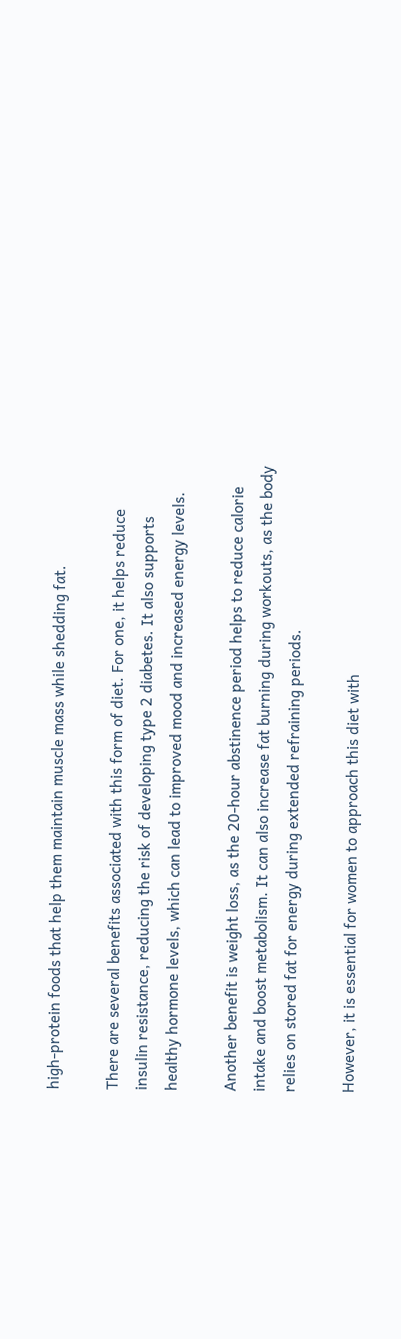high-protein foods that help them maintain muscle mass while shedding fat.

There are several benefits associated with this form of diet. For one, it helps reduce insulin resistance, reducing the risk of developing type 2 diabetes. It also supports healthy hormone levels, which can lead to improved mood and increased energy levels.

Another benefit is weight loss, as the 20-hour abstinence period helps to reduce calorie intake and boost metabolism. It can also increase fat burning during workouts, as the body relies on stored fat for energy during extended refraining periods.

However, it is essential for women to approach this diet with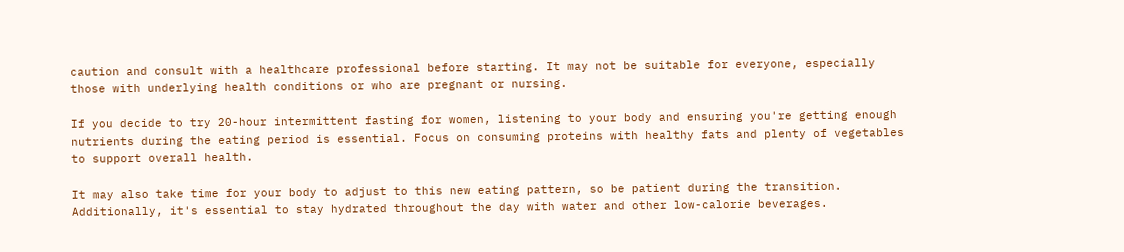caution and consult with a healthcare professional before starting. It may not be suitable for everyone, especially those with underlying health conditions or who are pregnant or nursing.

If you decide to try 20-hour intermittent fasting for women, listening to your body and ensuring you're getting enough nutrients during the eating period is essential. Focus on consuming proteins with healthy fats and plenty of vegetables to support overall health.

It may also take time for your body to adjust to this new eating pattern, so be patient during the transition. Additionally, it's essential to stay hydrated throughout the day with water and other low-calorie beverages.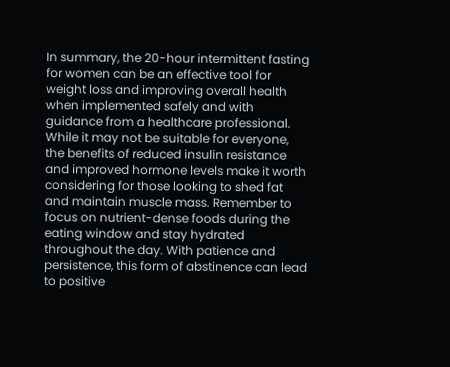In summary, the 20-hour intermittent fasting for women can be an effective tool for weight loss and improving overall health when implemented safely and with guidance from a healthcare professional. While it may not be suitable for everyone, the benefits of reduced insulin resistance and improved hormone levels make it worth considering for those looking to shed fat and maintain muscle mass. Remember to focus on nutrient-dense foods during the eating window and stay hydrated throughout the day. With patience and persistence, this form of abstinence can lead to positive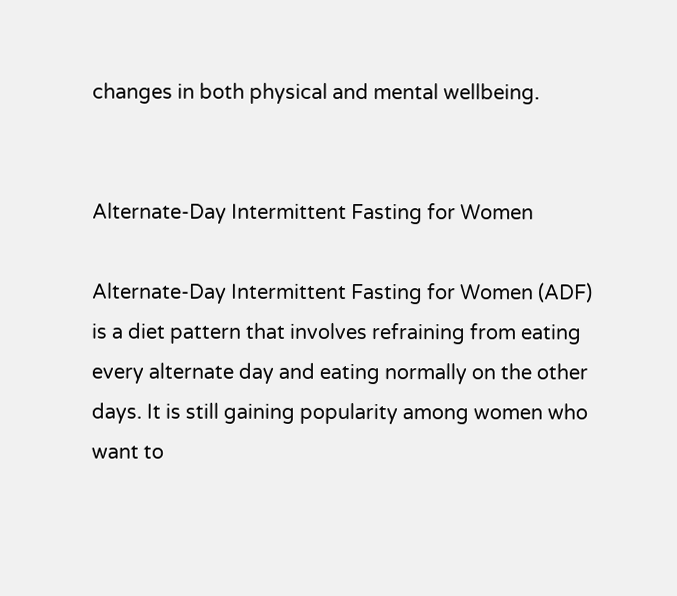changes in both physical and mental wellbeing.


Alternate-Day Intermittent Fasting for Women

Alternate-Day Intermittent Fasting for Women (ADF) is a diet pattern that involves refraining from eating every alternate day and eating normally on the other days. It is still gaining popularity among women who want to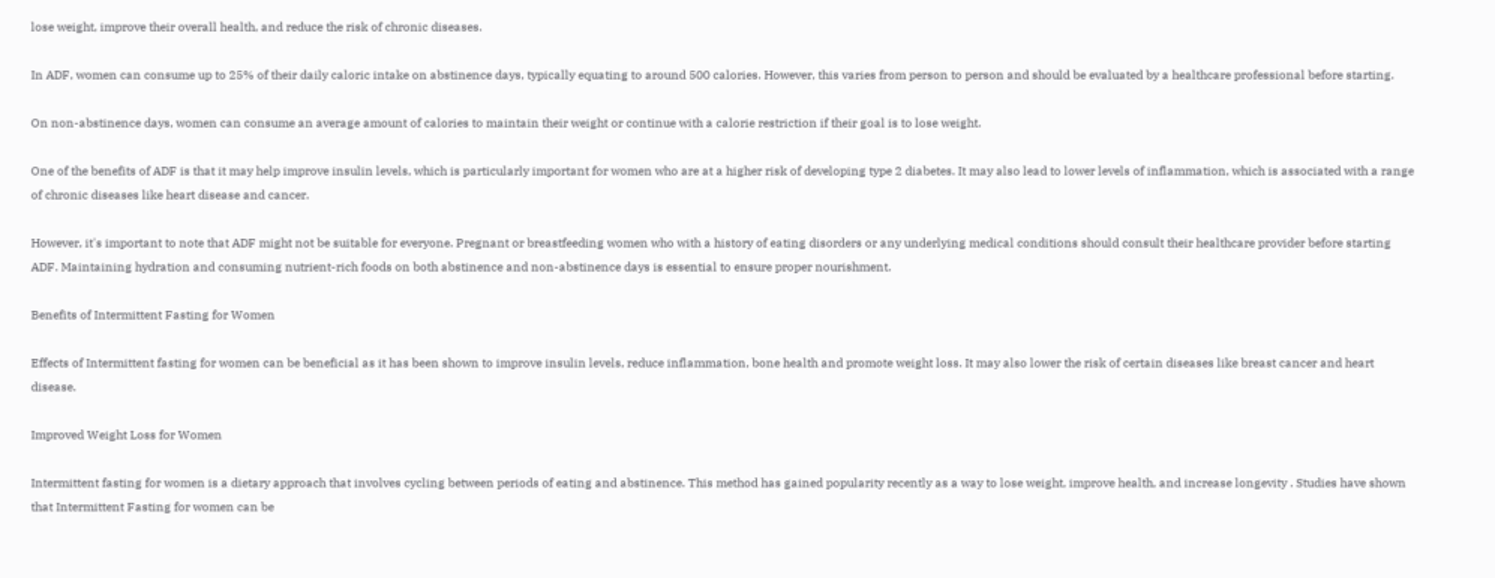lose weight, improve their overall health, and reduce the risk of chronic diseases.

In ADF, women can consume up to 25% of their daily caloric intake on abstinence days, typically equating to around 500 calories. However, this varies from person to person and should be evaluated by a healthcare professional before starting.

On non-abstinence days, women can consume an average amount of calories to maintain their weight or continue with a calorie restriction if their goal is to lose weight.

One of the benefits of ADF is that it may help improve insulin levels, which is particularly important for women who are at a higher risk of developing type 2 diabetes. It may also lead to lower levels of inflammation, which is associated with a range of chronic diseases like heart disease and cancer.

However, it's important to note that ADF might not be suitable for everyone. Pregnant or breastfeeding women who with a history of eating disorders or any underlying medical conditions should consult their healthcare provider before starting ADF. Maintaining hydration and consuming nutrient-rich foods on both abstinence and non-abstinence days is essential to ensure proper nourishment.

Benefits of Intermittent Fasting for Women

Effects of Intermittent fasting for women can be beneficial as it has been shown to improve insulin levels, reduce inflammation, bone health and promote weight loss. It may also lower the risk of certain diseases like breast cancer and heart disease.

Improved Weight Loss for Women

Intermittent fasting for women is a dietary approach that involves cycling between periods of eating and abstinence. This method has gained popularity recently as a way to lose weight, improve health, and increase longevity . Studies have shown that Intermittent Fasting for women can be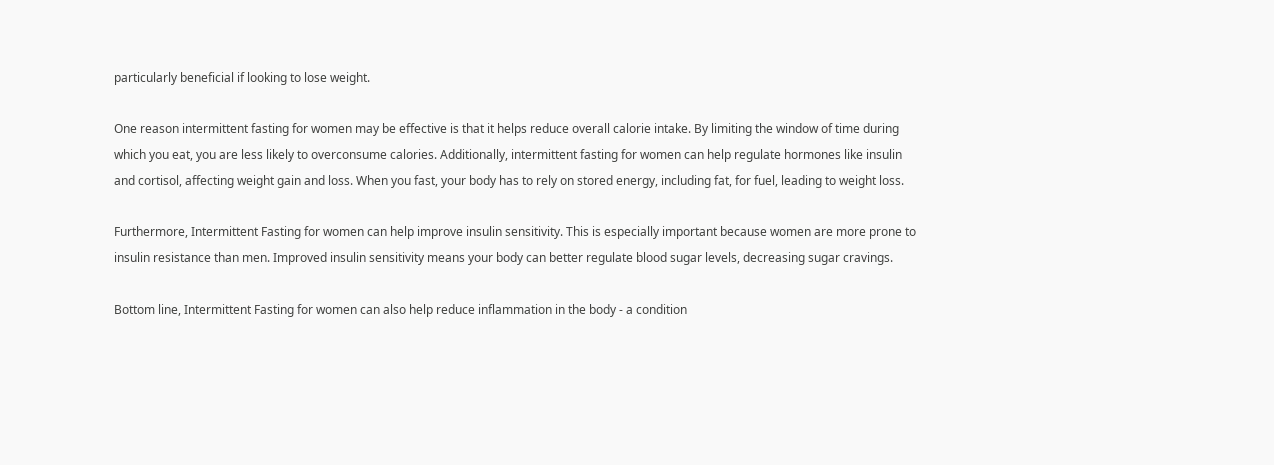particularly beneficial if looking to lose weight.

One reason intermittent fasting for women may be effective is that it helps reduce overall calorie intake. By limiting the window of time during which you eat, you are less likely to overconsume calories. Additionally, intermittent fasting for women can help regulate hormones like insulin and cortisol, affecting weight gain and loss. When you fast, your body has to rely on stored energy, including fat, for fuel, leading to weight loss.

Furthermore, Intermittent Fasting for women can help improve insulin sensitivity. This is especially important because women are more prone to insulin resistance than men. Improved insulin sensitivity means your body can better regulate blood sugar levels, decreasing sugar cravings.

Bottom line, Intermittent Fasting for women can also help reduce inflammation in the body - a condition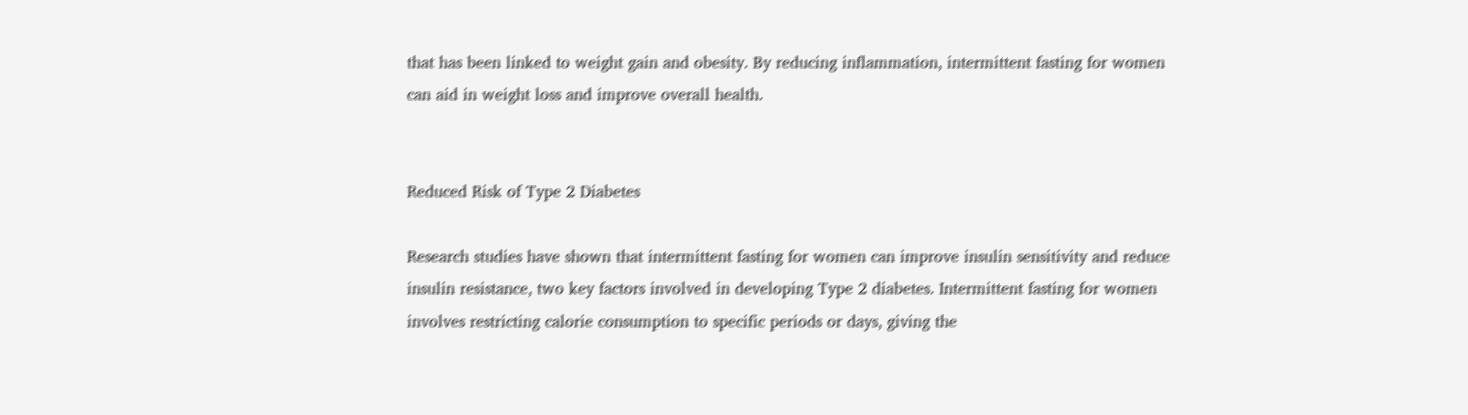that has been linked to weight gain and obesity. By reducing inflammation, intermittent fasting for women can aid in weight loss and improve overall health.


Reduced Risk of Type 2 Diabetes

Research studies have shown that intermittent fasting for women can improve insulin sensitivity and reduce insulin resistance, two key factors involved in developing Type 2 diabetes. Intermittent fasting for women involves restricting calorie consumption to specific periods or days, giving the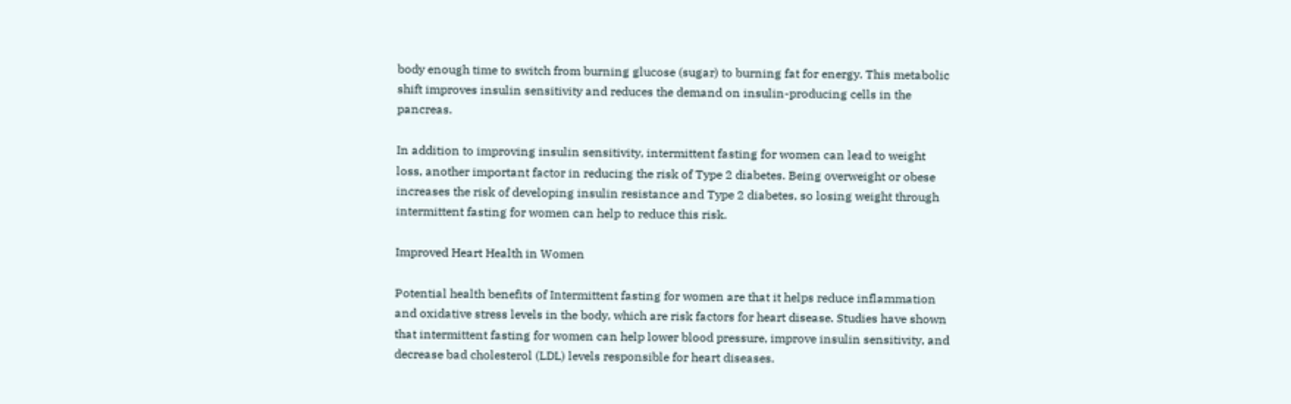body enough time to switch from burning glucose (sugar) to burning fat for energy. This metabolic shift improves insulin sensitivity and reduces the demand on insulin-producing cells in the pancreas.

In addition to improving insulin sensitivity, intermittent fasting for women can lead to weight loss, another important factor in reducing the risk of Type 2 diabetes. Being overweight or obese increases the risk of developing insulin resistance and Type 2 diabetes, so losing weight through intermittent fasting for women can help to reduce this risk.

Improved Heart Health in Women

Potential health benefits of Intermittent fasting for women are that it helps reduce inflammation and oxidative stress levels in the body, which are risk factors for heart disease. Studies have shown that intermittent fasting for women can help lower blood pressure, improve insulin sensitivity, and decrease bad cholesterol (LDL) levels responsible for heart diseases.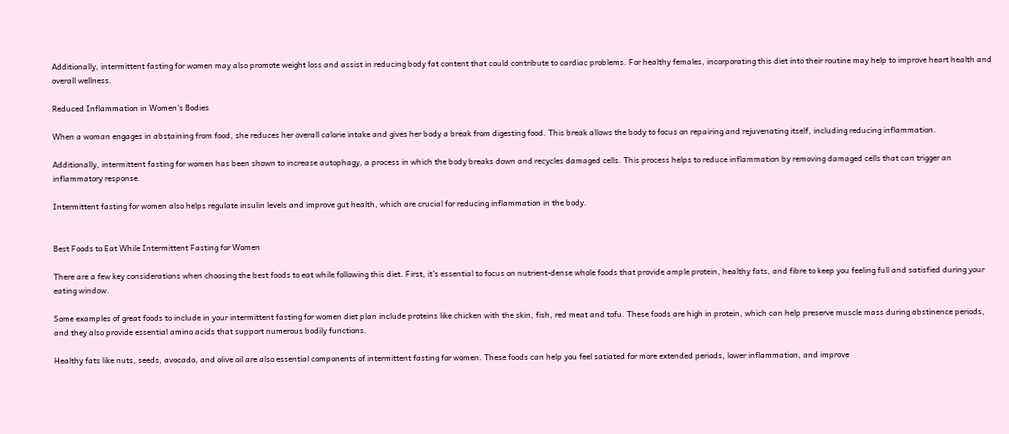Additionally, intermittent fasting for women may also promote weight loss and assist in reducing body fat content that could contribute to cardiac problems. For healthy females, incorporating this diet into their routine may help to improve heart health and overall wellness.

Reduced Inflammation in Women’s Bodies

When a woman engages in abstaining from food, she reduces her overall calorie intake and gives her body a break from digesting food. This break allows the body to focus on repairing and rejuvenating itself, including reducing inflammation.

Additionally, intermittent fasting for women has been shown to increase autophagy, a process in which the body breaks down and recycles damaged cells. This process helps to reduce inflammation by removing damaged cells that can trigger an inflammatory response.

Intermittent fasting for women also helps regulate insulin levels and improve gut health, which are crucial for reducing inflammation in the body.


Best Foods to Eat While Intermittent Fasting for Women

There are a few key considerations when choosing the best foods to eat while following this diet. First, it's essential to focus on nutrient-dense whole foods that provide ample protein, healthy fats, and fibre to keep you feeling full and satisfied during your eating window.

Some examples of great foods to include in your intermittent fasting for women diet plan include proteins like chicken with the skin, fish, red meat and tofu. These foods are high in protein, which can help preserve muscle mass during abstinence periods, and they also provide essential amino acids that support numerous bodily functions.

Healthy fats like nuts, seeds, avocado, and olive oil are also essential components of intermittent fasting for women. These foods can help you feel satiated for more extended periods, lower inflammation, and improve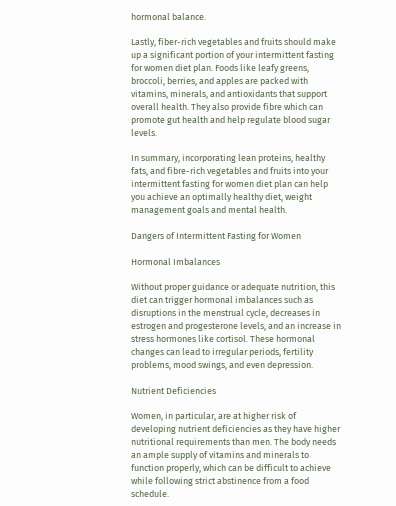hormonal balance.

Lastly, fiber-rich vegetables and fruits should make up a significant portion of your intermittent fasting for women diet plan. Foods like leafy greens, broccoli, berries, and apples are packed with vitamins, minerals, and antioxidants that support overall health. They also provide fibre which can promote gut health and help regulate blood sugar levels.

In summary, incorporating lean proteins, healthy fats, and fibre-rich vegetables and fruits into your intermittent fasting for women diet plan can help you achieve an optimally healthy diet, weight management goals and mental health.

Dangers of Intermittent Fasting for Women

Hormonal Imbalances

Without proper guidance or adequate nutrition, this diet can trigger hormonal imbalances such as disruptions in the menstrual cycle, decreases in estrogen and progesterone levels, and an increase in stress hormones like cortisol. These hormonal changes can lead to irregular periods, fertility problems, mood swings, and even depression.

Nutrient Deficiencies

Women, in particular, are at higher risk of developing nutrient deficiencies as they have higher nutritional requirements than men. The body needs an ample supply of vitamins and minerals to function properly, which can be difficult to achieve while following strict abstinence from a food schedule.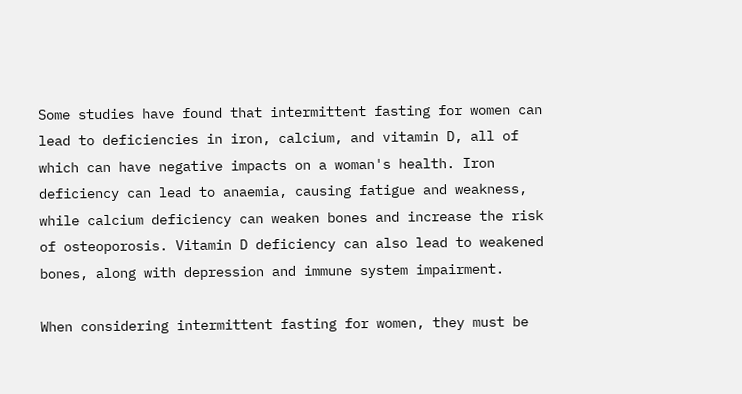Some studies have found that intermittent fasting for women can lead to deficiencies in iron, calcium, and vitamin D, all of which can have negative impacts on a woman's health. Iron deficiency can lead to anaemia, causing fatigue and weakness, while calcium deficiency can weaken bones and increase the risk of osteoporosis. Vitamin D deficiency can also lead to weakened bones, along with depression and immune system impairment.

When considering intermittent fasting for women, they must be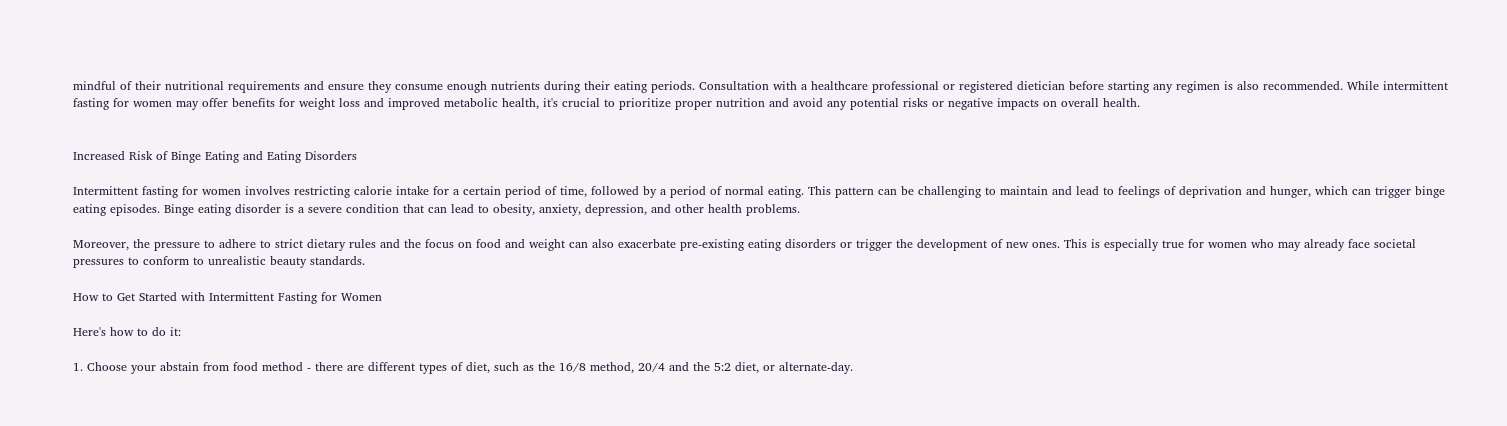mindful of their nutritional requirements and ensure they consume enough nutrients during their eating periods. Consultation with a healthcare professional or registered dietician before starting any regimen is also recommended. While intermittent fasting for women may offer benefits for weight loss and improved metabolic health, it's crucial to prioritize proper nutrition and avoid any potential risks or negative impacts on overall health.


Increased Risk of Binge Eating and Eating Disorders

Intermittent fasting for women involves restricting calorie intake for a certain period of time, followed by a period of normal eating. This pattern can be challenging to maintain and lead to feelings of deprivation and hunger, which can trigger binge eating episodes. Binge eating disorder is a severe condition that can lead to obesity, anxiety, depression, and other health problems.

Moreover, the pressure to adhere to strict dietary rules and the focus on food and weight can also exacerbate pre-existing eating disorders or trigger the development of new ones. This is especially true for women who may already face societal pressures to conform to unrealistic beauty standards.

How to Get Started with Intermittent Fasting for Women

Here's how to do it:

1. Choose your abstain from food method - there are different types of diet, such as the 16/8 method, 20/4 and the 5:2 diet, or alternate-day.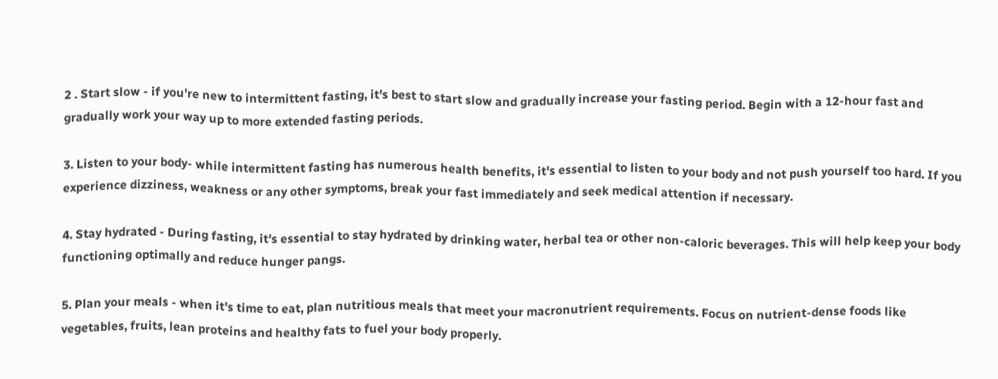2 . Start slow - if you're new to intermittent fasting, it's best to start slow and gradually increase your fasting period. Begin with a 12-hour fast and gradually work your way up to more extended fasting periods.

3. Listen to your body- while intermittent fasting has numerous health benefits, it's essential to listen to your body and not push yourself too hard. If you experience dizziness, weakness or any other symptoms, break your fast immediately and seek medical attention if necessary.

4. Stay hydrated - During fasting, it's essential to stay hydrated by drinking water, herbal tea or other non-caloric beverages. This will help keep your body functioning optimally and reduce hunger pangs.

5. Plan your meals - when it's time to eat, plan nutritious meals that meet your macronutrient requirements. Focus on nutrient-dense foods like vegetables, fruits, lean proteins and healthy fats to fuel your body properly.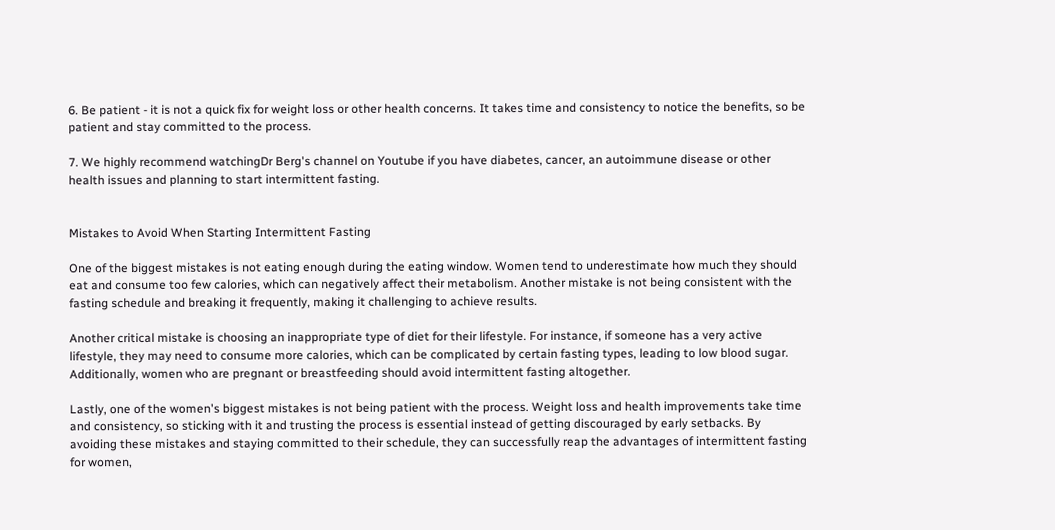6. Be patient - it is not a quick fix for weight loss or other health concerns. It takes time and consistency to notice the benefits, so be patient and stay committed to the process.

7. We highly recommend watchingDr Berg's channel on Youtube if you have diabetes, cancer, an autoimmune disease or other health issues and planning to start intermittent fasting.


Mistakes to Avoid When Starting Intermittent Fasting

One of the biggest mistakes is not eating enough during the eating window. Women tend to underestimate how much they should eat and consume too few calories, which can negatively affect their metabolism. Another mistake is not being consistent with the fasting schedule and breaking it frequently, making it challenging to achieve results.

Another critical mistake is choosing an inappropriate type of diet for their lifestyle. For instance, if someone has a very active lifestyle, they may need to consume more calories, which can be complicated by certain fasting types, leading to low blood sugar. Additionally, women who are pregnant or breastfeeding should avoid intermittent fasting altogether.

Lastly, one of the women's biggest mistakes is not being patient with the process. Weight loss and health improvements take time and consistency, so sticking with it and trusting the process is essential instead of getting discouraged by early setbacks. By avoiding these mistakes and staying committed to their schedule, they can successfully reap the advantages of intermittent fasting for women,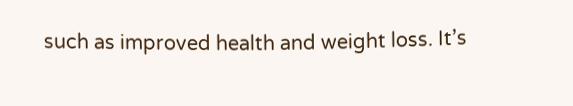such as improved health and weight loss. It’s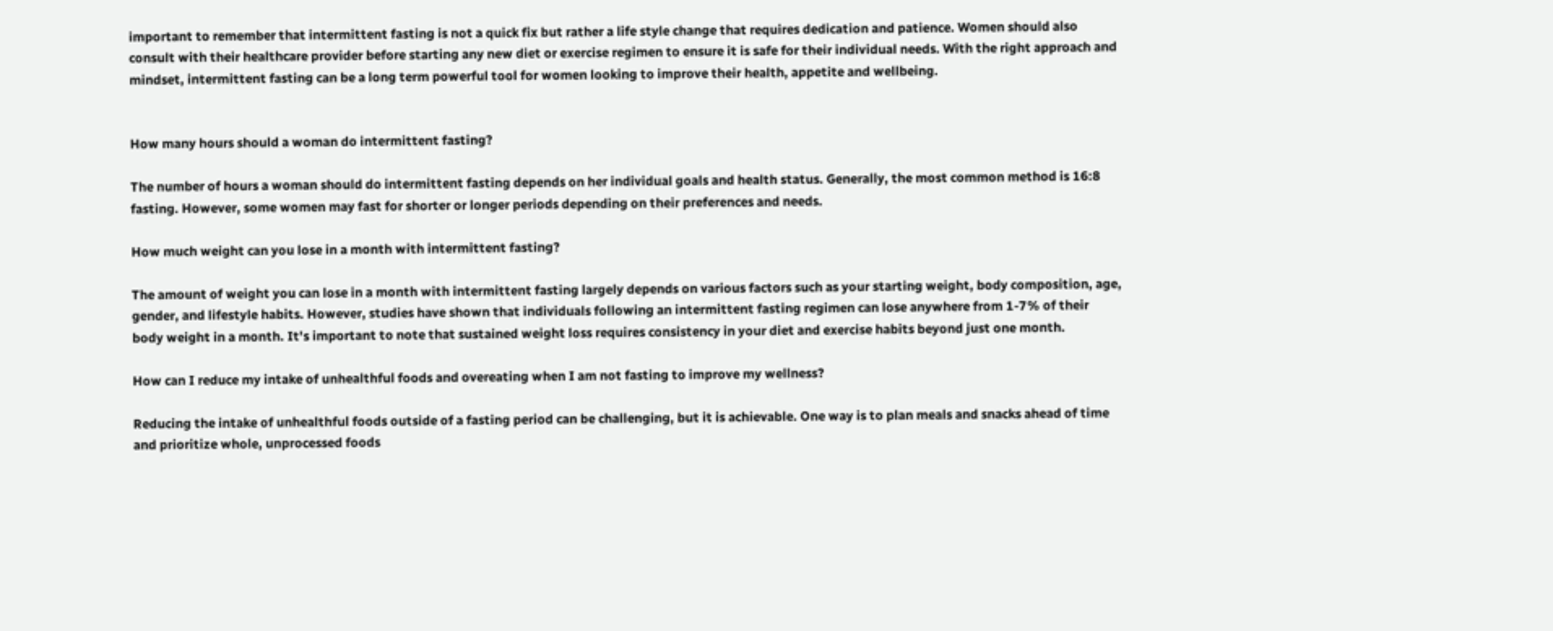important to remember that intermittent fasting is not a quick fix but rather a life style change that requires dedication and patience. Women should also consult with their healthcare provider before starting any new diet or exercise regimen to ensure it is safe for their individual needs. With the right approach and mindset, intermittent fasting can be a long term powerful tool for women looking to improve their health, appetite and wellbeing.


How many hours should a woman do intermittent fasting?

The number of hours a woman should do intermittent fasting depends on her individual goals and health status. Generally, the most common method is 16:8 fasting. However, some women may fast for shorter or longer periods depending on their preferences and needs.

How much weight can you lose in a month with intermittent fasting?

The amount of weight you can lose in a month with intermittent fasting largely depends on various factors such as your starting weight, body composition, age, gender, and lifestyle habits. However, studies have shown that individuals following an intermittent fasting regimen can lose anywhere from 1-7% of their body weight in a month. It's important to note that sustained weight loss requires consistency in your diet and exercise habits beyond just one month.

How can I reduce my intake of unhealthful foods and overeating when I am not fasting to improve my wellness?

Reducing the intake of unhealthful foods outside of a fasting period can be challenging, but it is achievable. One way is to plan meals and snacks ahead of time and prioritize whole, unprocessed foods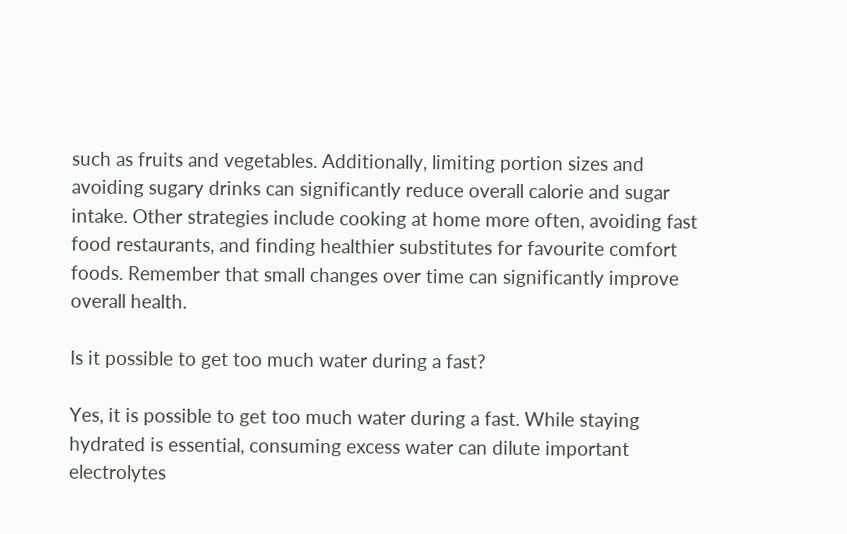such as fruits and vegetables. Additionally, limiting portion sizes and avoiding sugary drinks can significantly reduce overall calorie and sugar intake. Other strategies include cooking at home more often, avoiding fast food restaurants, and finding healthier substitutes for favourite comfort foods. Remember that small changes over time can significantly improve overall health.

Is it possible to get too much water during a fast?

Yes, it is possible to get too much water during a fast. While staying hydrated is essential, consuming excess water can dilute important electrolytes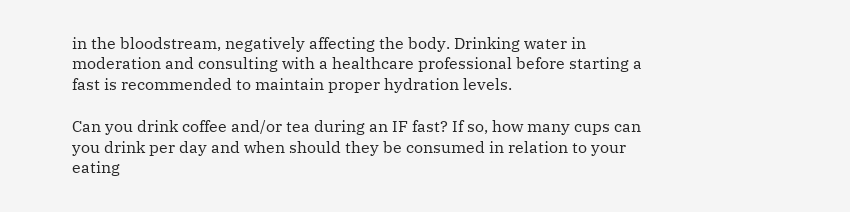in the bloodstream, negatively affecting the body. Drinking water in moderation and consulting with a healthcare professional before starting a fast is recommended to maintain proper hydration levels.

Can you drink coffee and/or tea during an IF fast? If so, how many cups can you drink per day and when should they be consumed in relation to your eating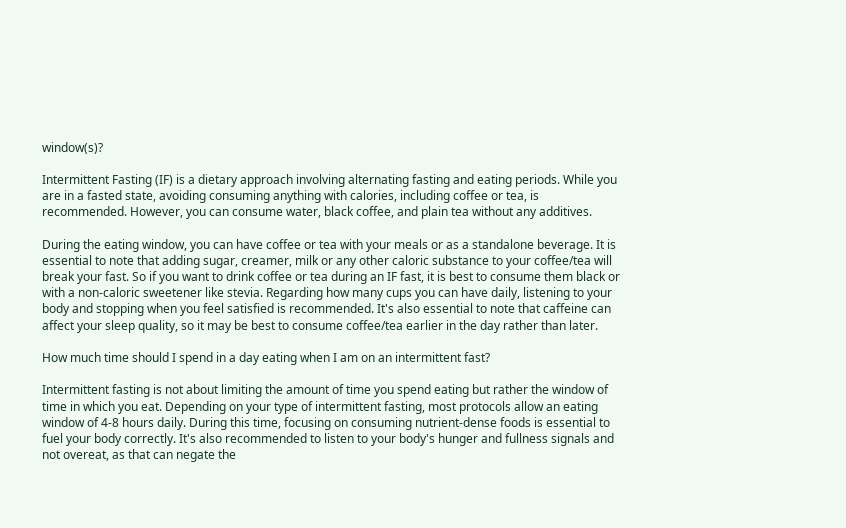window(s)?

Intermittent Fasting (IF) is a dietary approach involving alternating fasting and eating periods. While you are in a fasted state, avoiding consuming anything with calories, including coffee or tea, is recommended. However, you can consume water, black coffee, and plain tea without any additives.

During the eating window, you can have coffee or tea with your meals or as a standalone beverage. It is essential to note that adding sugar, creamer, milk or any other caloric substance to your coffee/tea will break your fast. So if you want to drink coffee or tea during an IF fast, it is best to consume them black or with a non-caloric sweetener like stevia. Regarding how many cups you can have daily, listening to your body and stopping when you feel satisfied is recommended. It's also essential to note that caffeine can affect your sleep quality, so it may be best to consume coffee/tea earlier in the day rather than later.

How much time should I spend in a day eating when I am on an intermittent fast?

Intermittent fasting is not about limiting the amount of time you spend eating but rather the window of time in which you eat. Depending on your type of intermittent fasting, most protocols allow an eating window of 4-8 hours daily. During this time, focusing on consuming nutrient-dense foods is essential to fuel your body correctly. It's also recommended to listen to your body's hunger and fullness signals and not overeat, as that can negate the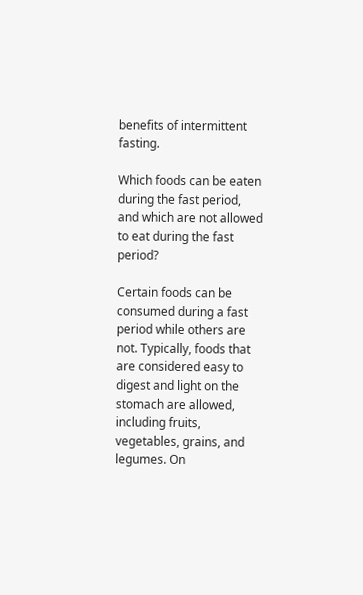benefits of intermittent fasting.

Which foods can be eaten during the fast period, and which are not allowed to eat during the fast period?

Certain foods can be consumed during a fast period while others are not. Typically, foods that are considered easy to digest and light on the stomach are allowed, including fruits, vegetables, grains, and legumes. On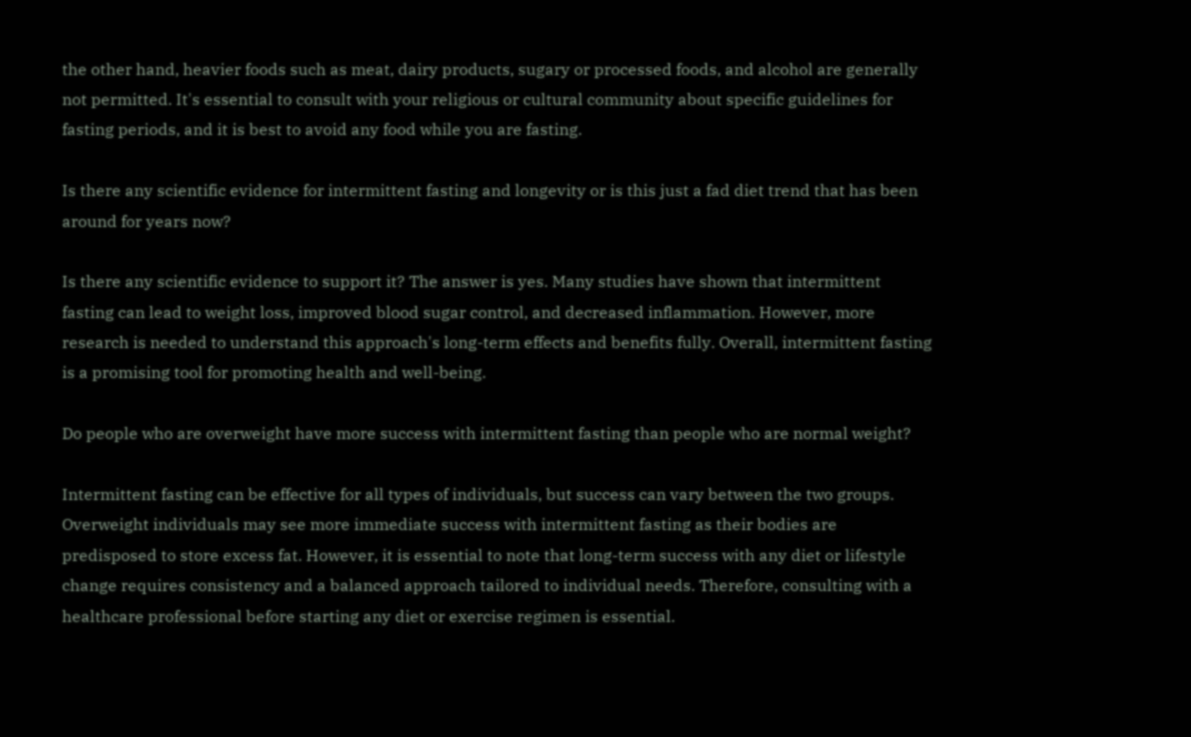the other hand, heavier foods such as meat, dairy products, sugary or processed foods, and alcohol are generally not permitted. It's essential to consult with your religious or cultural community about specific guidelines for fasting periods, and it is best to avoid any food while you are fasting.

Is there any scientific evidence for intermittent fasting and longevity or is this just a fad diet trend that has been around for years now?

Is there any scientific evidence to support it? The answer is yes. Many studies have shown that intermittent fasting can lead to weight loss, improved blood sugar control, and decreased inflammation. However, more research is needed to understand this approach's long-term effects and benefits fully. Overall, intermittent fasting is a promising tool for promoting health and well-being.

Do people who are overweight have more success with intermittent fasting than people who are normal weight?

Intermittent fasting can be effective for all types of individuals, but success can vary between the two groups. Overweight individuals may see more immediate success with intermittent fasting as their bodies are predisposed to store excess fat. However, it is essential to note that long-term success with any diet or lifestyle change requires consistency and a balanced approach tailored to individual needs. Therefore, consulting with a healthcare professional before starting any diet or exercise regimen is essential.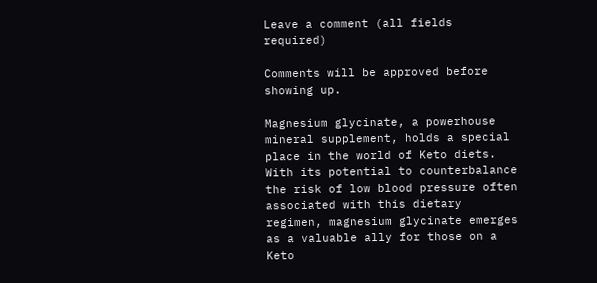Leave a comment (all fields required)

Comments will be approved before showing up.

Magnesium glycinate, a powerhouse mineral supplement, holds a special place in the world of Keto diets. With its potential to counterbalance the risk of low blood pressure often associated with this dietary regimen, magnesium glycinate emerges as a valuable ally for those on a Keto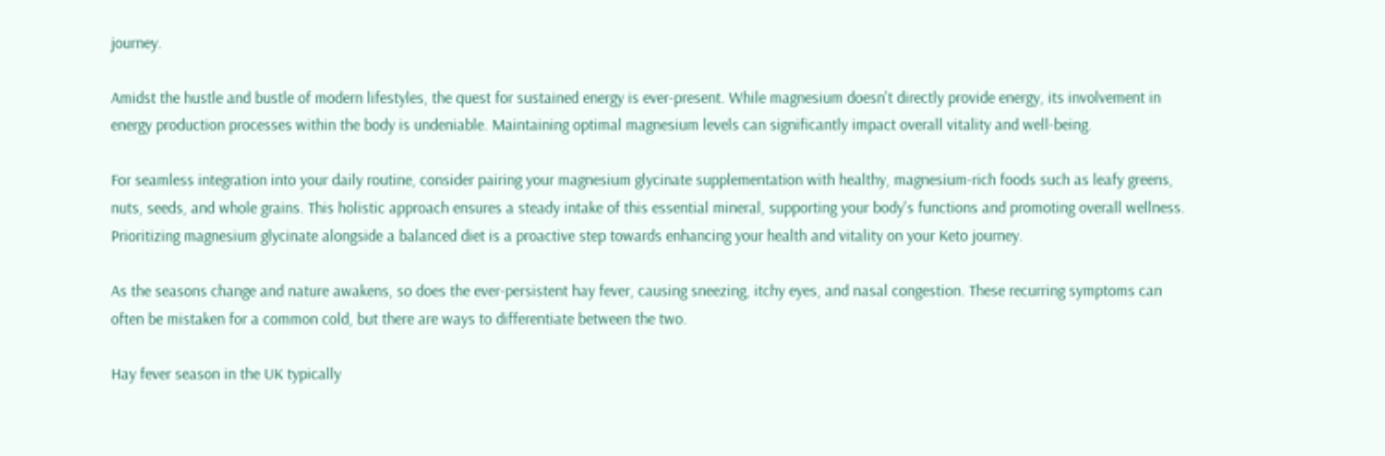journey.

Amidst the hustle and bustle of modern lifestyles, the quest for sustained energy is ever-present. While magnesium doesn't directly provide energy, its involvement in energy production processes within the body is undeniable. Maintaining optimal magnesium levels can significantly impact overall vitality and well-being.

For seamless integration into your daily routine, consider pairing your magnesium glycinate supplementation with healthy, magnesium-rich foods such as leafy greens, nuts, seeds, and whole grains. This holistic approach ensures a steady intake of this essential mineral, supporting your body's functions and promoting overall wellness. Prioritizing magnesium glycinate alongside a balanced diet is a proactive step towards enhancing your health and vitality on your Keto journey.

As the seasons change and nature awakens, so does the ever-persistent hay fever, causing sneezing, itchy eyes, and nasal congestion. These recurring symptoms can often be mistaken for a common cold, but there are ways to differentiate between the two.

Hay fever season in the UK typically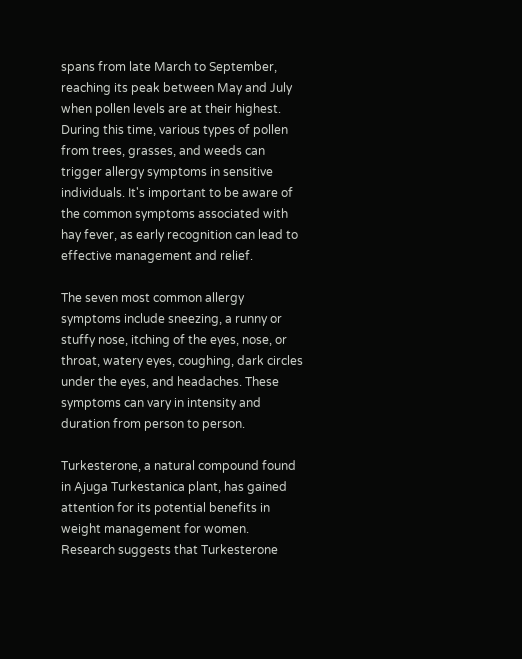spans from late March to September, reaching its peak between May and July when pollen levels are at their highest. During this time, various types of pollen from trees, grasses, and weeds can trigger allergy symptoms in sensitive individuals. It's important to be aware of the common symptoms associated with hay fever, as early recognition can lead to effective management and relief.

The seven most common allergy symptoms include sneezing, a runny or stuffy nose, itching of the eyes, nose, or throat, watery eyes, coughing, dark circles under the eyes, and headaches. These symptoms can vary in intensity and duration from person to person.

Turkesterone, a natural compound found in Ajuga Turkestanica plant, has gained attention for its potential benefits in weight management for women. Research suggests that Turkesterone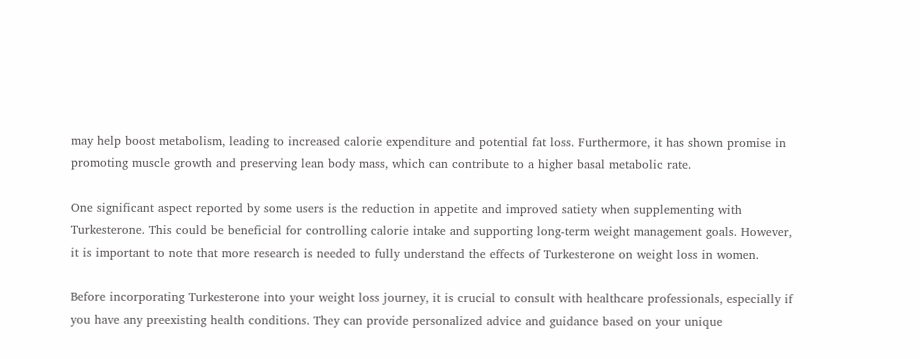may help boost metabolism, leading to increased calorie expenditure and potential fat loss. Furthermore, it has shown promise in promoting muscle growth and preserving lean body mass, which can contribute to a higher basal metabolic rate.

One significant aspect reported by some users is the reduction in appetite and improved satiety when supplementing with Turkesterone. This could be beneficial for controlling calorie intake and supporting long-term weight management goals. However, it is important to note that more research is needed to fully understand the effects of Turkesterone on weight loss in women.

Before incorporating Turkesterone into your weight loss journey, it is crucial to consult with healthcare professionals, especially if you have any preexisting health conditions. They can provide personalized advice and guidance based on your unique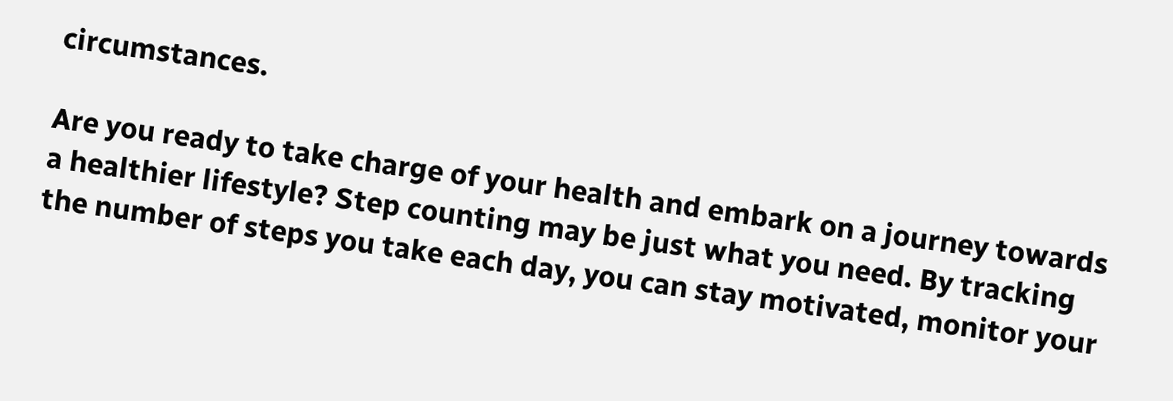circumstances.

Are you ready to take charge of your health and embark on a journey towards a healthier lifestyle? Step counting may be just what you need. By tracking the number of steps you take each day, you can stay motivated, monitor your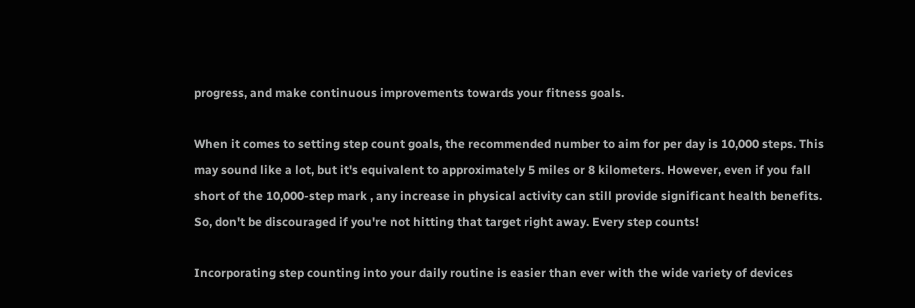progress, and make continuous improvements towards your fitness goals.

When it comes to setting step count goals, the recommended number to aim for per day is 10,000 steps. This may sound like a lot, but it's equivalent to approximately 5 miles or 8 kilometers. However, even if you fall short of the 10,000-step mark , any increase in physical activity can still provide significant health benefits. So, don't be discouraged if you're not hitting that target right away. Every step counts!

Incorporating step counting into your daily routine is easier than ever with the wide variety of devices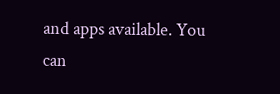and apps available. You can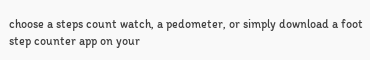choose a steps count watch, a pedometer, or simply download a foot step counter app on your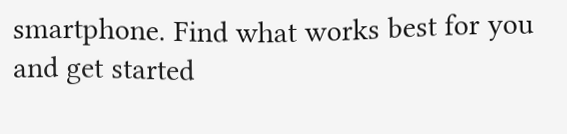smartphone. Find what works best for you and get started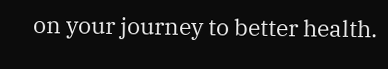on your journey to better health.